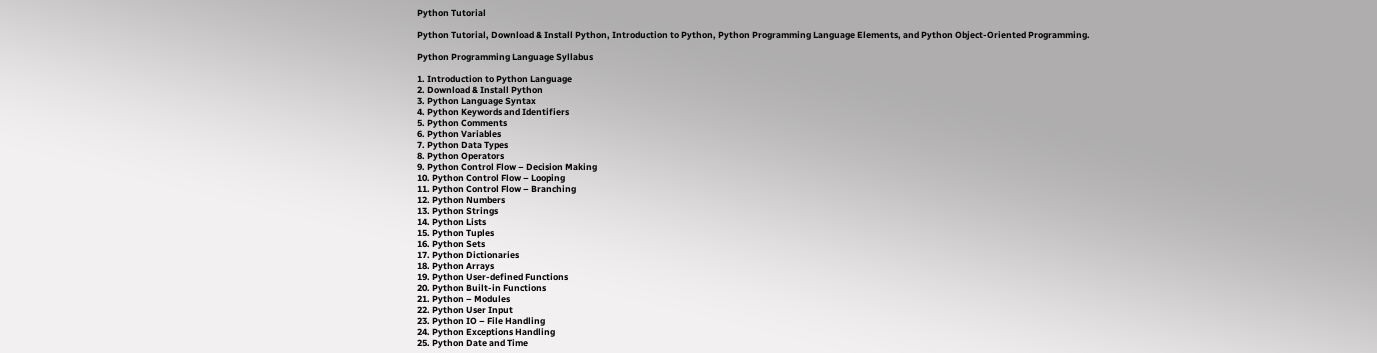Python Tutorial

Python Tutorial, Download & Install Python, Introduction to Python, Python Programming Language Elements, and Python Object-Oriented Programming.

Python Programming Language Syllabus

1. Introduction to Python Language
2. Download & Install Python
3. Python Language Syntax
4. Python Keywords and Identifiers
5. Python Comments
6. Python Variables
7. Python Data Types
8. Python Operators
9. Python Control Flow – Decision Making
10. Python Control Flow – Looping
11. Python Control Flow – Branching
12. Python Numbers
13. Python Strings
14. Python Lists
15. Python Tuples
16. Python Sets
17. Python Dictionaries
18. Python Arrays
19. Python User-defined Functions
20. Python Built-in Functions
21. Python – Modules
22. Python User Input
23. Python IO – File Handling
24. Python Exceptions Handling
25. Python Date and Time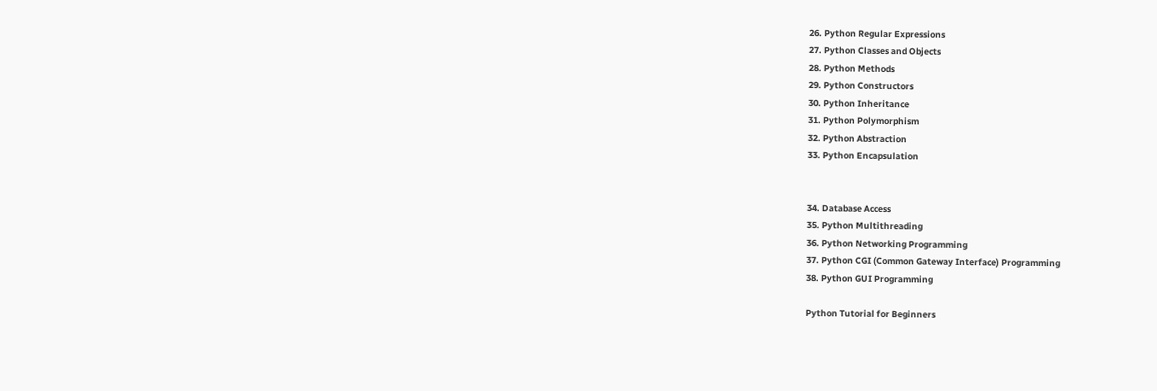26. Python Regular Expressions
27. Python Classes and Objects
28. Python Methods
29. Python Constructors
30. Python Inheritance
31. Python Polymorphism
32. Python Abstraction
33. Python Encapsulation


34. Database Access
35. Python Multithreading
36. Python Networking Programming
37. Python CGI (Common Gateway Interface) Programming
38. Python GUI Programming

Python Tutorial for Beginners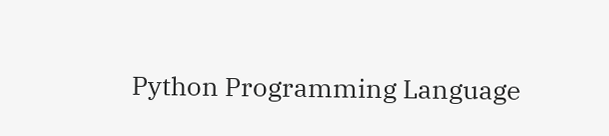Python Programming Language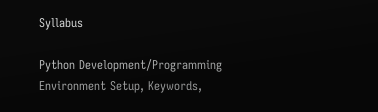Syllabus

Python Development/Programming Environment Setup, Keywords,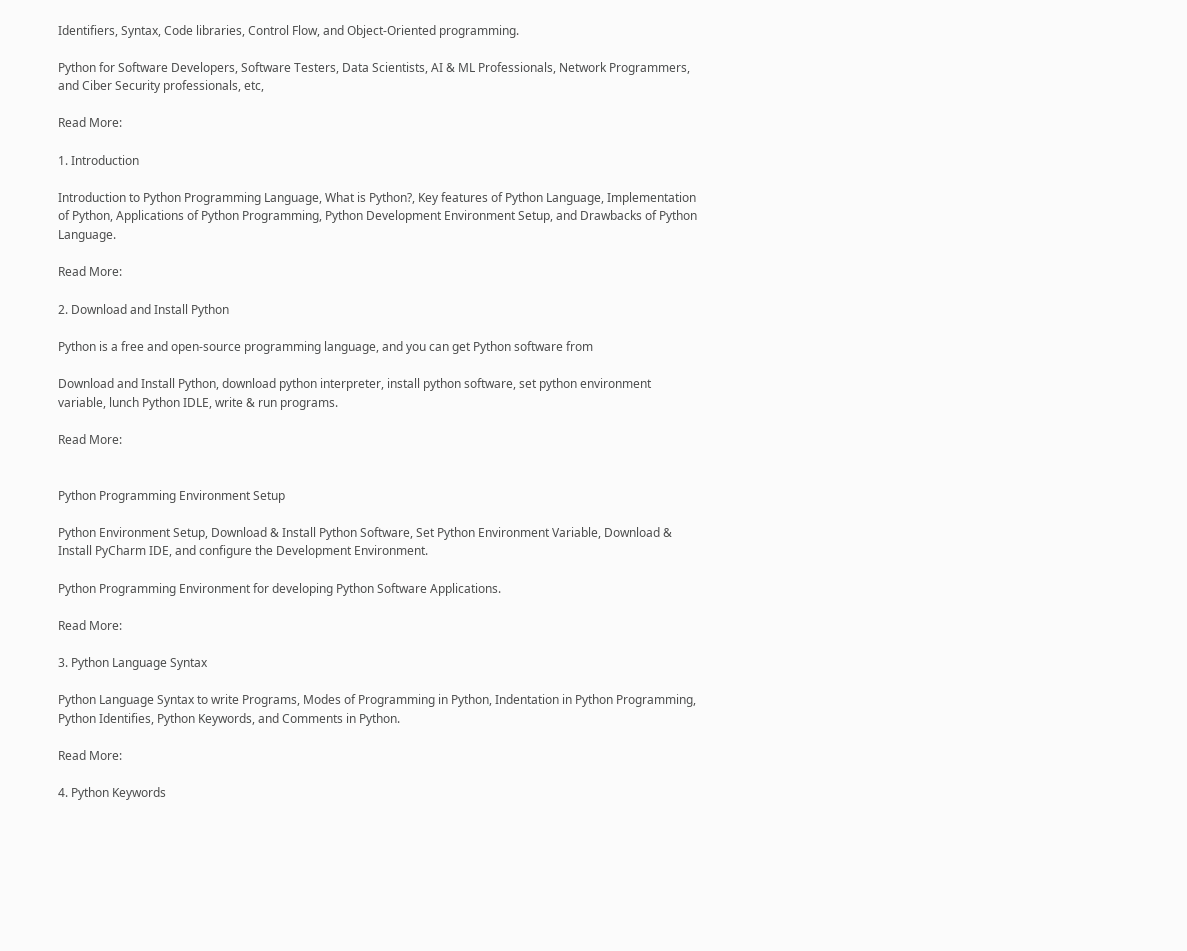Identifiers, Syntax, Code libraries, Control Flow, and Object-Oriented programming.

Python for Software Developers, Software Testers, Data Scientists, AI & ML Professionals, Network Programmers, and Ciber Security professionals, etc,

Read More:

1. Introduction

Introduction to Python Programming Language, What is Python?, Key features of Python Language, Implementation of Python, Applications of Python Programming, Python Development Environment Setup, and Drawbacks of Python Language.

Read More:

2. Download and Install Python

Python is a free and open-source programming language, and you can get Python software from

Download and Install Python, download python interpreter, install python software, set python environment variable, lunch Python IDLE, write & run programs.

Read More:


Python Programming Environment Setup

Python Environment Setup, Download & Install Python Software, Set Python Environment Variable, Download & Install PyCharm IDE, and configure the Development Environment.

Python Programming Environment for developing Python Software Applications.

Read More:

3. Python Language Syntax

Python Language Syntax to write Programs, Modes of Programming in Python, Indentation in Python Programming, Python Identifies, Python Keywords, and Comments in Python.

Read More:

4. Python Keywords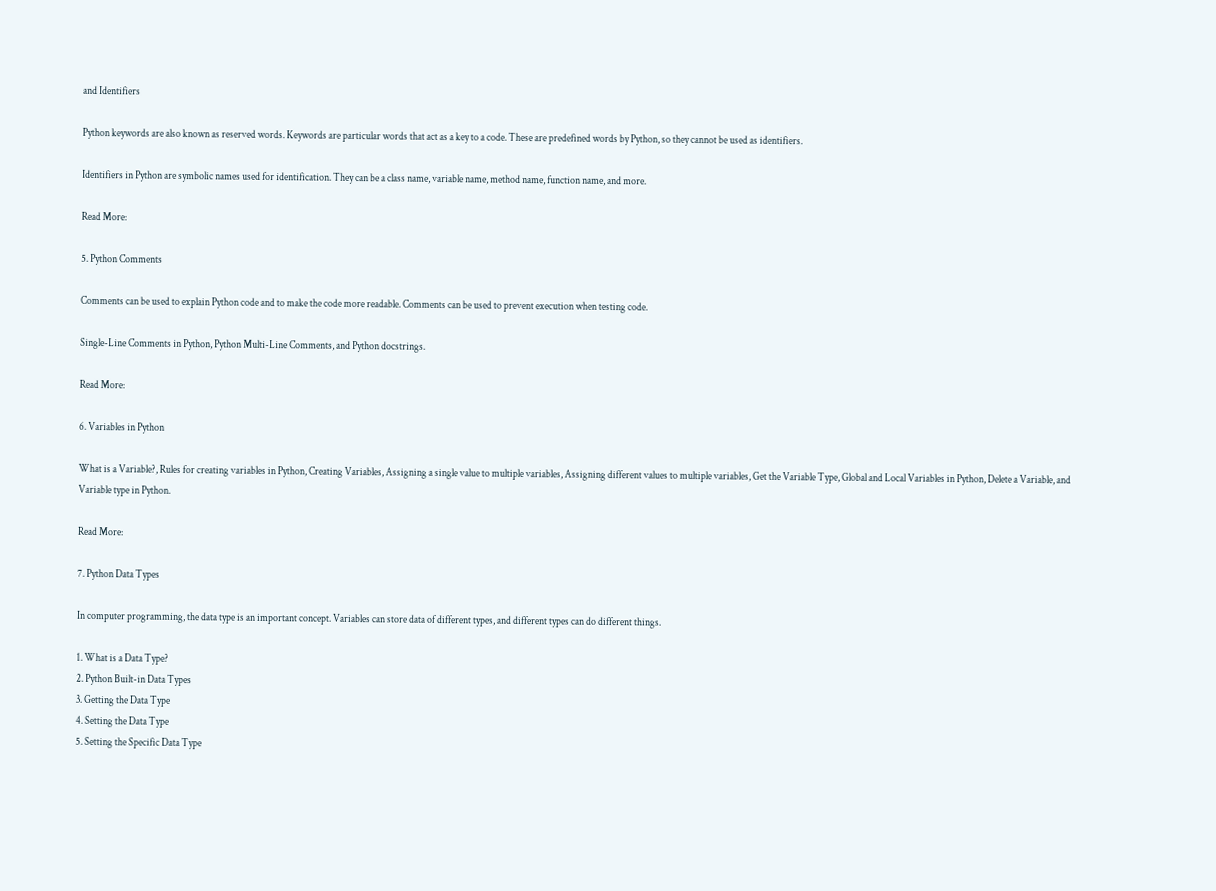and Identifiers

Python keywords are also known as reserved words. Keywords are particular words that act as a key to a code. These are predefined words by Python, so they cannot be used as identifiers.

Identifiers in Python are symbolic names used for identification. They can be a class name, variable name, method name, function name, and more.

Read More:

5. Python Comments

Comments can be used to explain Python code and to make the code more readable. Comments can be used to prevent execution when testing code.

Single-Line Comments in Python, Python Multi-Line Comments, and Python docstrings.

Read More:

6. Variables in Python

What is a Variable?, Rules for creating variables in Python, Creating Variables, Assigning a single value to multiple variables, Assigning different values to multiple variables, Get the Variable Type, Global and Local Variables in Python, Delete a Variable, and Variable type in Python.

Read More:

7. Python Data Types

In computer programming, the data type is an important concept. Variables can store data of different types, and different types can do different things.

1. What is a Data Type?
2. Python Built-in Data Types
3. Getting the Data Type
4. Setting the Data Type
5. Setting the Specific Data Type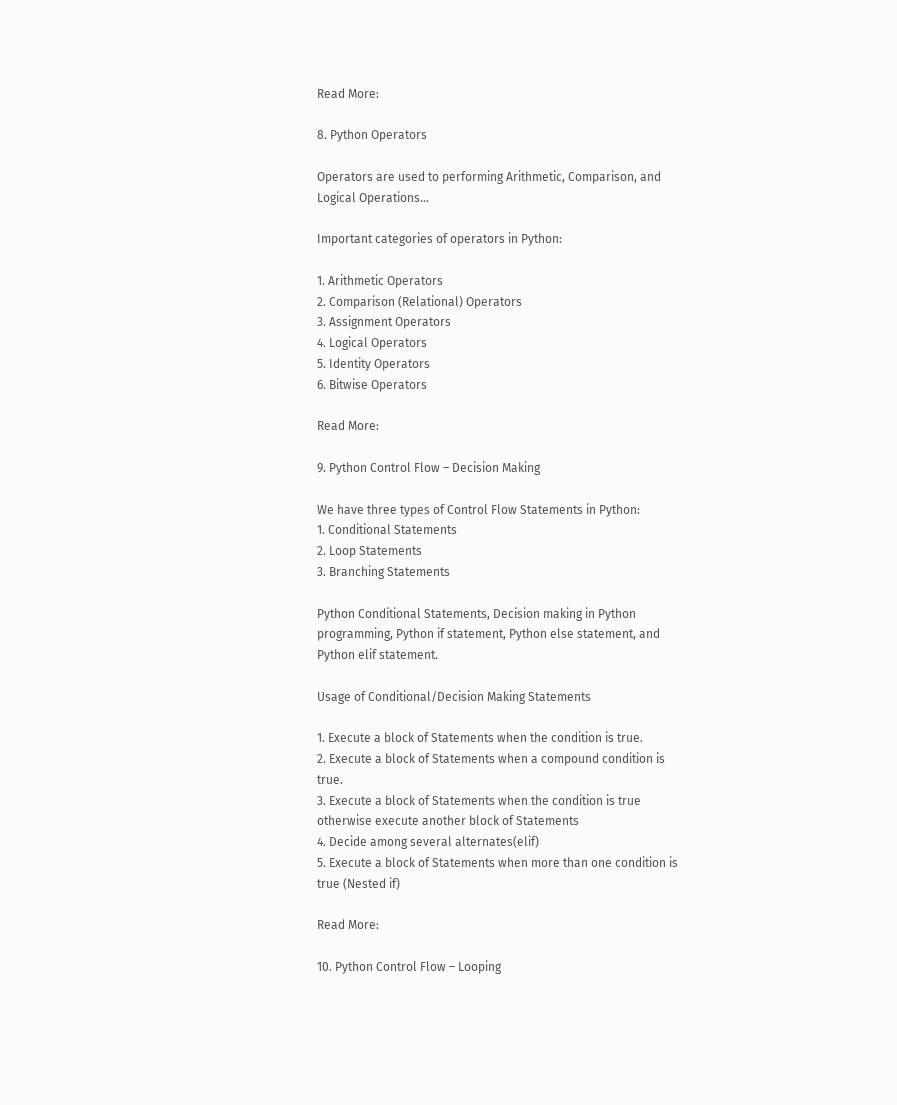Read More:

8. Python Operators

Operators are used to performing Arithmetic, Comparison, and Logical Operations…

Important categories of operators in Python:

1. Arithmetic Operators
2. Comparison (Relational) Operators
3. Assignment Operators
4. Logical Operators
5. Identity Operators
6. Bitwise Operators

Read More:

9. Python Control Flow – Decision Making

We have three types of Control Flow Statements in Python:
1. Conditional Statements
2. Loop Statements
3. Branching Statements

Python Conditional Statements, Decision making in Python programming, Python if statement, Python else statement, and Python elif statement.

Usage of Conditional/Decision Making Statements

1. Execute a block of Statements when the condition is true.
2. Execute a block of Statements when a compound condition is true.
3. Execute a block of Statements when the condition is true otherwise execute another block of Statements
4. Decide among several alternates(elif)
5. Execute a block of Statements when more than one condition is true (Nested if)

Read More:

10. Python Control Flow – Looping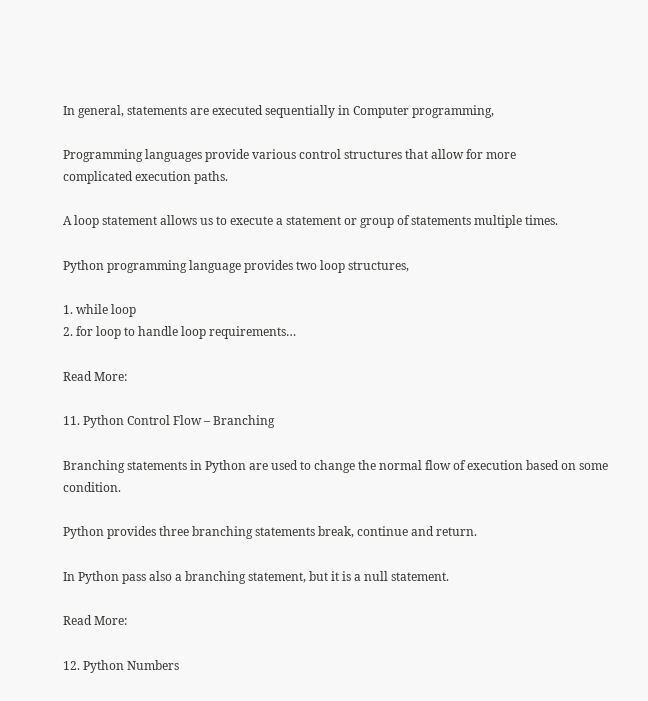In general, statements are executed sequentially in Computer programming,

Programming languages provide various control structures that allow for more
complicated execution paths.

A loop statement allows us to execute a statement or group of statements multiple times.

Python programming language provides two loop structures,

1. while loop
2. for loop to handle loop requirements…

Read More:

11. Python Control Flow – Branching

Branching statements in Python are used to change the normal flow of execution based on some condition.

Python provides three branching statements break, continue and return.

In Python pass also a branching statement, but it is a null statement.

Read More:

12. Python Numbers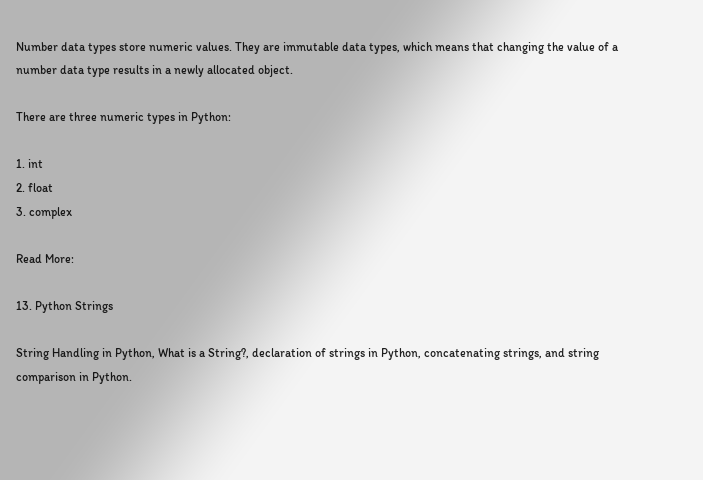Number data types store numeric values. They are immutable data types, which means that changing the value of a number data type results in a newly allocated object.

There are three numeric types in Python:

1. int
2. float
3. complex

Read More:

13. Python Strings

String Handling in Python, What is a String?, declaration of strings in Python, concatenating strings, and string comparison in Python.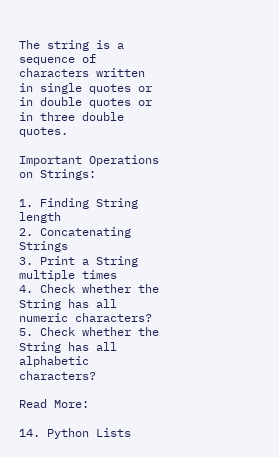The string is a sequence of characters written in single quotes or in double quotes or in three double quotes.

Important Operations on Strings:

1. Finding String length
2. Concatenating Strings
3. Print a String multiple times
4. Check whether the String has all numeric characters?
5. Check whether the String has all alphabetic characters?

Read More:

14. Python Lists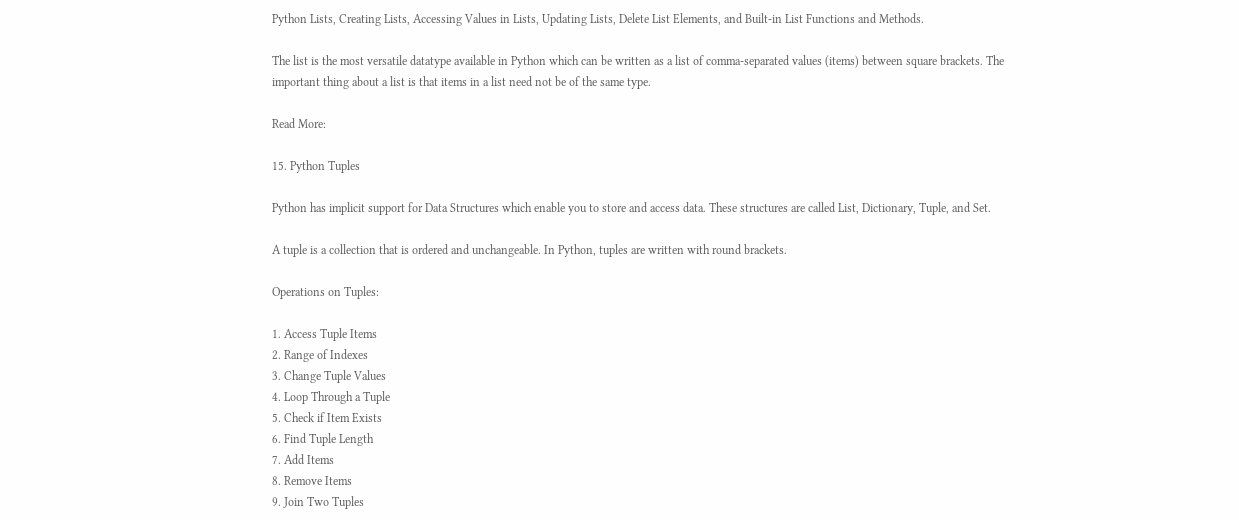Python Lists, Creating Lists, Accessing Values in Lists, Updating Lists, Delete List Elements, and Built-in List Functions and Methods.

The list is the most versatile datatype available in Python which can be written as a list of comma-separated values (items) between square brackets. The important thing about a list is that items in a list need not be of the same type.

Read More:

15. Python Tuples

Python has implicit support for Data Structures which enable you to store and access data. These structures are called List, Dictionary, Tuple, and Set.

A tuple is a collection that is ordered and unchangeable. In Python, tuples are written with round brackets.

Operations on Tuples:

1. Access Tuple Items
2. Range of Indexes
3. Change Tuple Values
4. Loop Through a Tuple
5. Check if Item Exists
6. Find Tuple Length
7. Add Items
8. Remove Items
9. Join Two Tuples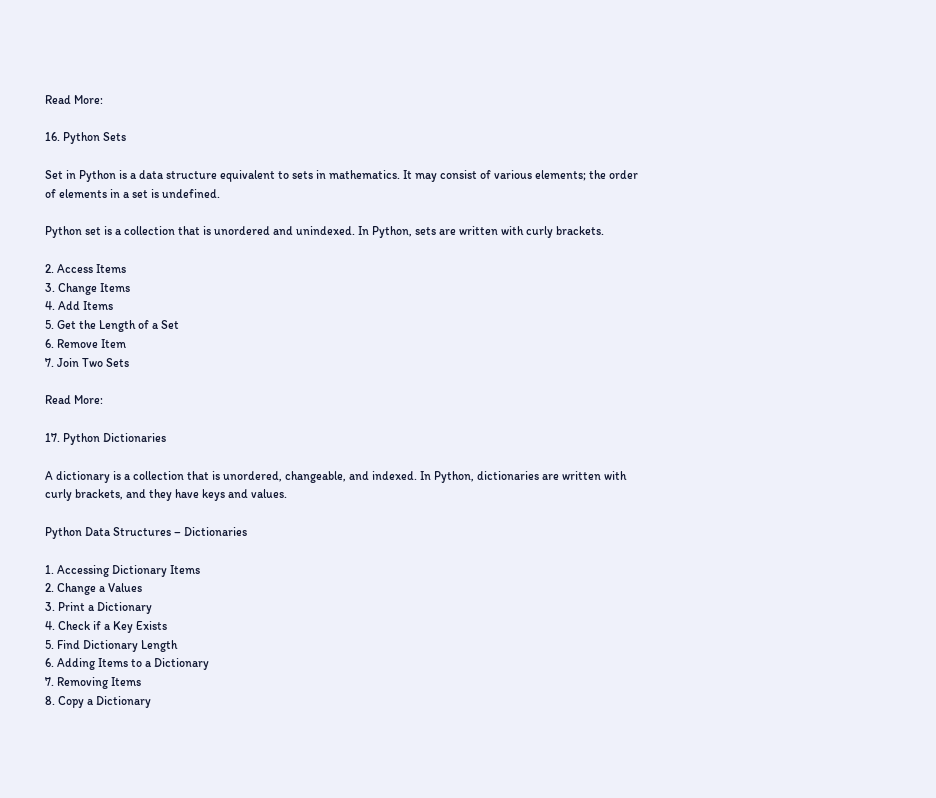Read More:

16. Python Sets

Set in Python is a data structure equivalent to sets in mathematics. It may consist of various elements; the order of elements in a set is undefined.

Python set is a collection that is unordered and unindexed. In Python, sets are written with curly brackets.

2. Access Items
3. Change Items
4. Add Items
5. Get the Length of a Set
6. Remove Item
7. Join Two Sets

Read More:

17. Python Dictionaries

A dictionary is a collection that is unordered, changeable, and indexed. In Python, dictionaries are written with curly brackets, and they have keys and values.

Python Data Structures – Dictionaries

1. Accessing Dictionary Items
2. Change a Values
3. Print a Dictionary
4. Check if a Key Exists
5. Find Dictionary Length
6. Adding Items to a Dictionary
7. Removing Items
8. Copy a Dictionary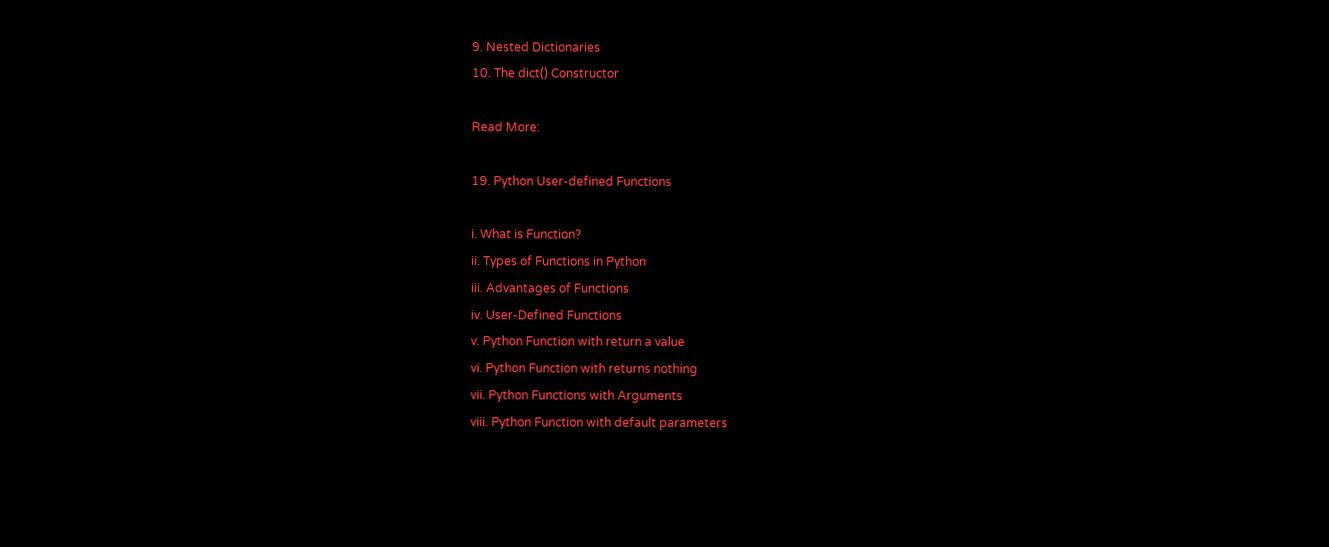9. Nested Dictionaries
10. The dict() Constructor

Read More:

19. Python User-defined Functions

i. What is Function?
ii. Types of Functions in Python
iii. Advantages of Functions
iv. User-Defined Functions
v. Python Function with return a value
vi. Python Function with returns nothing
vii. Python Functions with Arguments
viii. Python Function with default parameters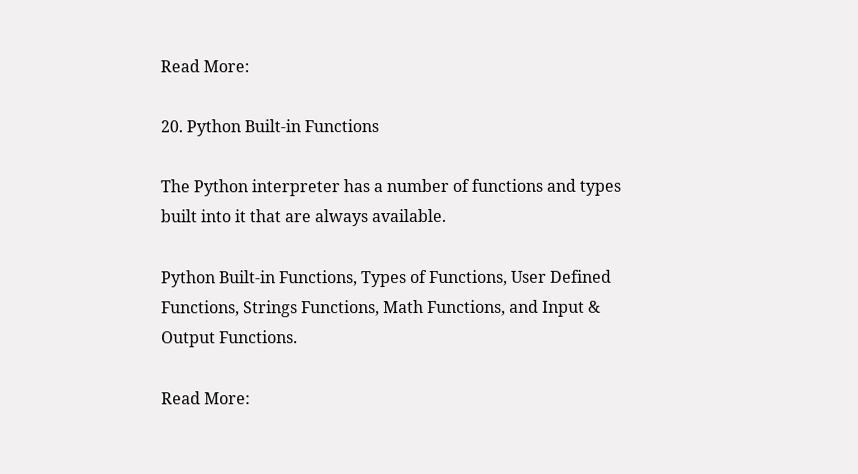Read More:

20. Python Built-in Functions

The Python interpreter has a number of functions and types built into it that are always available.

Python Built-in Functions, Types of Functions, User Defined Functions, Strings Functions, Math Functions, and Input & Output Functions.

Read More: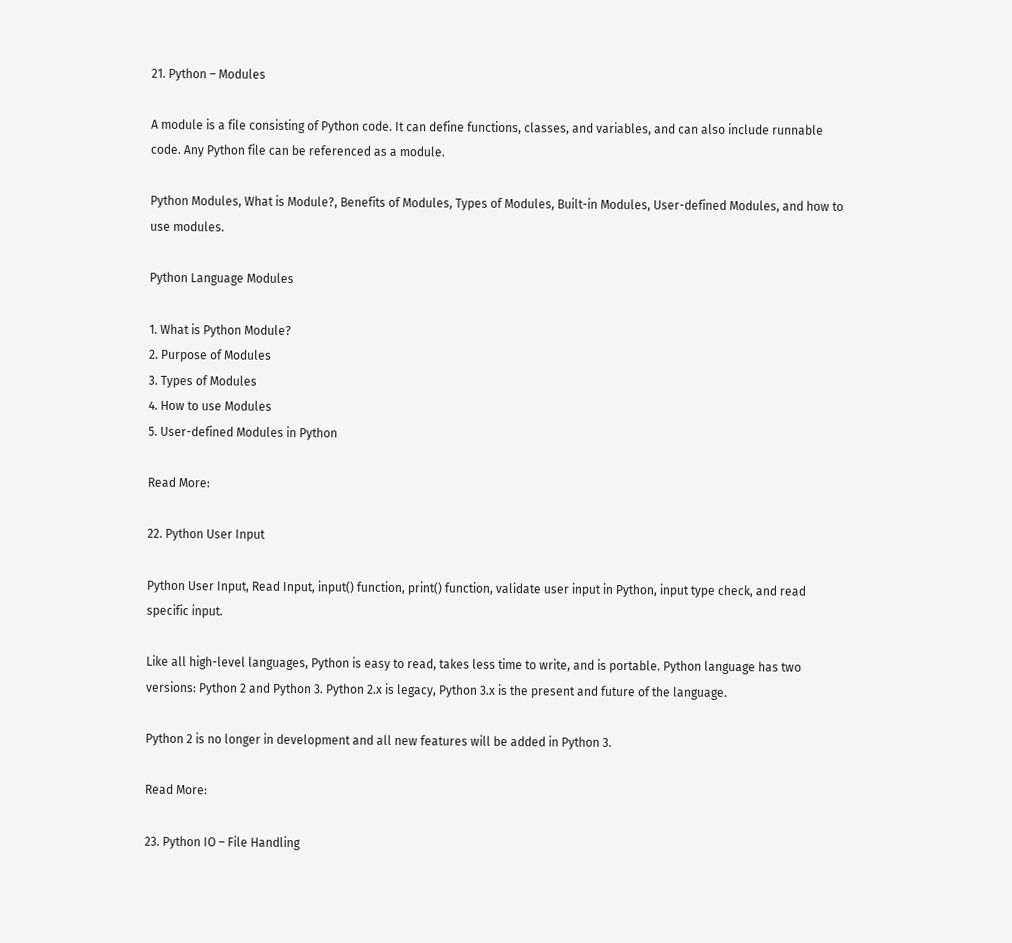21. Python – Modules

A module is a file consisting of Python code. It can define functions, classes, and variables, and can also include runnable code. Any Python file can be referenced as a module.

Python Modules, What is Module?, Benefits of Modules, Types of Modules, Built-in Modules, User-defined Modules, and how to use modules.

Python Language Modules

1. What is Python Module?
2. Purpose of Modules
3. Types of Modules
4. How to use Modules
5. User-defined Modules in Python

Read More:

22. Python User Input

Python User Input, Read Input, input() function, print() function, validate user input in Python, input type check, and read specific input.

Like all high-level languages, Python is easy to read, takes less time to write, and is portable. Python language has two versions: Python 2 and Python 3. Python 2.x is legacy, Python 3.x is the present and future of the language.

Python 2 is no longer in development and all new features will be added in Python 3.

Read More:

23. Python IO – File Handling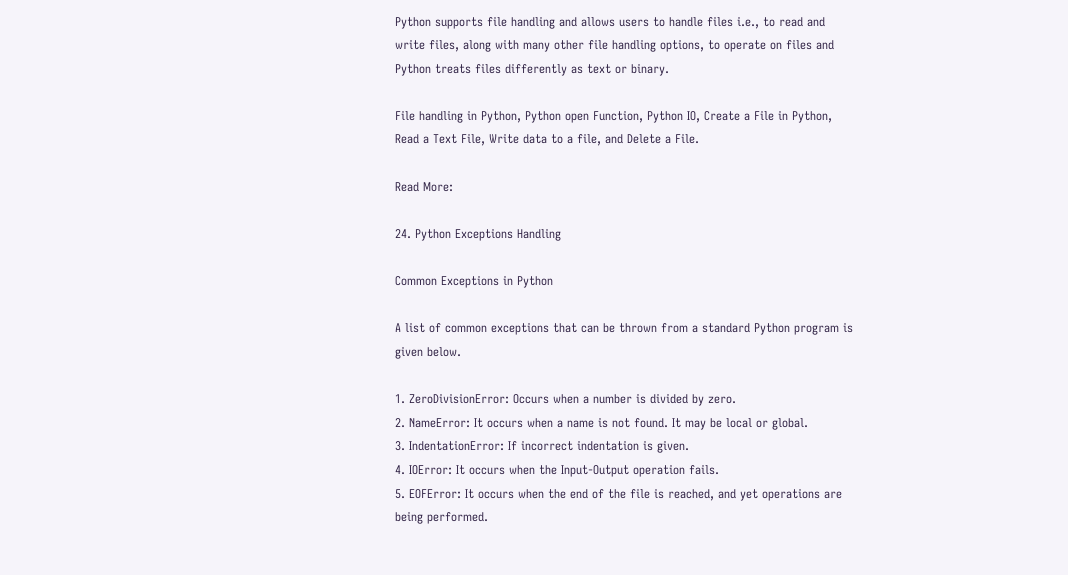Python supports file handling and allows users to handle files i.e., to read and write files, along with many other file handling options, to operate on files and Python treats files differently as text or binary.

File handling in Python, Python open Function, Python IO, Create a File in Python, Read a Text File, Write data to a file, and Delete a File.

Read More:

24. Python Exceptions Handling

Common Exceptions in Python

A list of common exceptions that can be thrown from a standard Python program is given below.

1. ZeroDivisionError: Occurs when a number is divided by zero.
2. NameError: It occurs when a name is not found. It may be local or global.
3. IndentationError: If incorrect indentation is given.
4. IOError: It occurs when the Input-Output operation fails.
5. EOFError: It occurs when the end of the file is reached, and yet operations are being performed.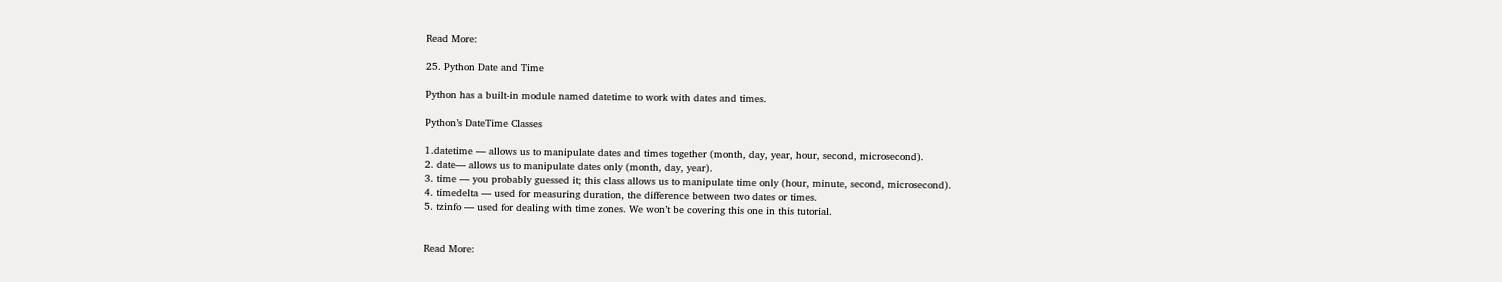Read More:

25. Python Date and Time

Python has a built-in module named datetime to work with dates and times.

Python’s DateTime Classes

1.datetime — allows us to manipulate dates and times together (month, day, year, hour, second, microsecond).
2. date— allows us to manipulate dates only (month, day, year).
3. time — you probably guessed it; this class allows us to manipulate time only (hour, minute, second, microsecond).
4. timedelta — used for measuring duration, the difference between two dates or times.
5. tzinfo — used for dealing with time zones. We won’t be covering this one in this tutorial.


Read More: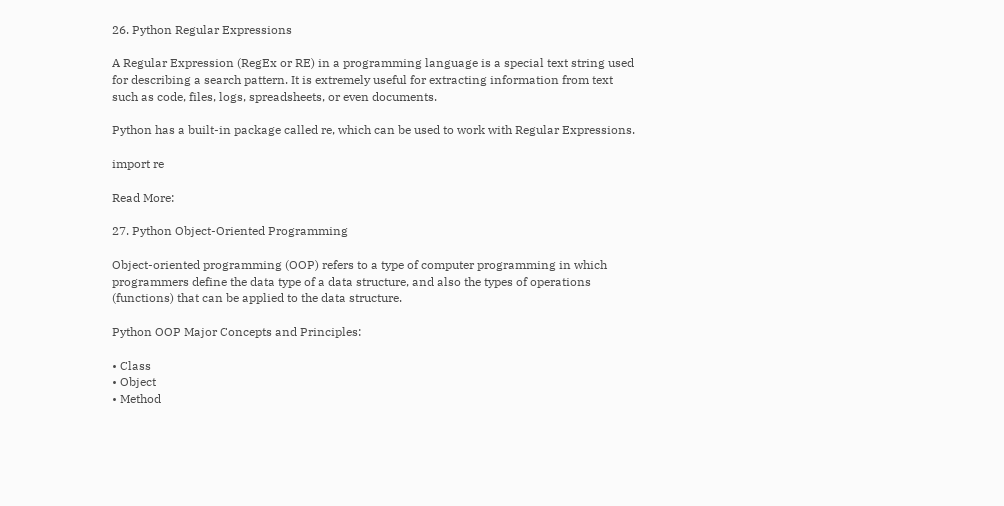26. Python Regular Expressions

A Regular Expression (RegEx or RE) in a programming language is a special text string used for describing a search pattern. It is extremely useful for extracting information from text such as code, files, logs, spreadsheets, or even documents.

Python has a built-in package called re, which can be used to work with Regular Expressions.

import re

Read More:

27. Python Object-Oriented Programming

Object-oriented programming (OOP) refers to a type of computer programming in which programmers define the data type of a data structure, and also the types of operations (functions) that can be applied to the data structure.

Python OOP Major Concepts and Principles:

• Class
• Object
• Method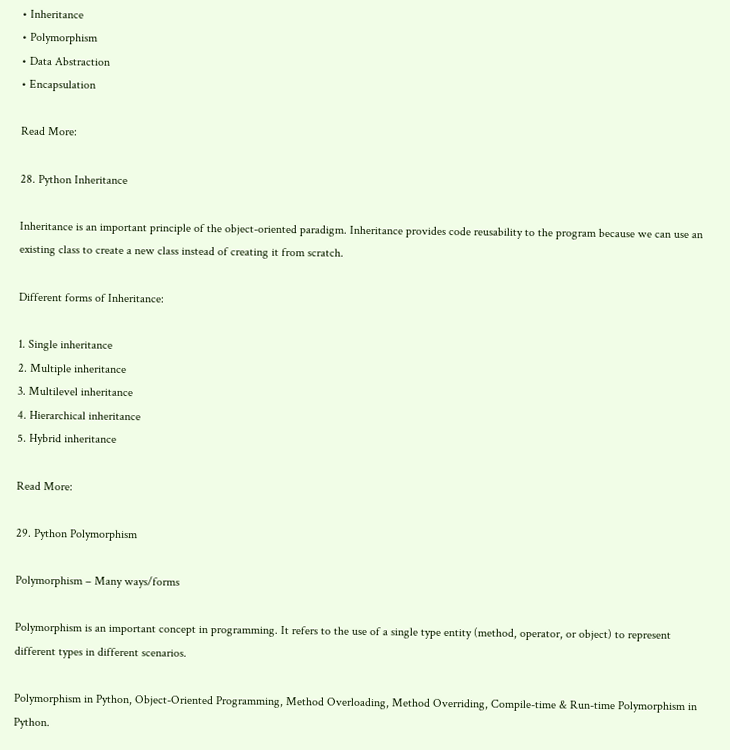• Inheritance
• Polymorphism
• Data Abstraction
• Encapsulation

Read More:

28. Python Inheritance

Inheritance is an important principle of the object-oriented paradigm. Inheritance provides code reusability to the program because we can use an existing class to create a new class instead of creating it from scratch.

Different forms of Inheritance:

1. Single inheritance
2. Multiple inheritance
3. Multilevel inheritance
4. Hierarchical inheritance
5. Hybrid inheritance

Read More:

29. Python Polymorphism

Polymorphism – Many ways/forms

Polymorphism is an important concept in programming. It refers to the use of a single type entity (method, operator, or object) to represent different types in different scenarios.

Polymorphism in Python, Object-Oriented Programming, Method Overloading, Method Overriding, Compile-time & Run-time Polymorphism in Python.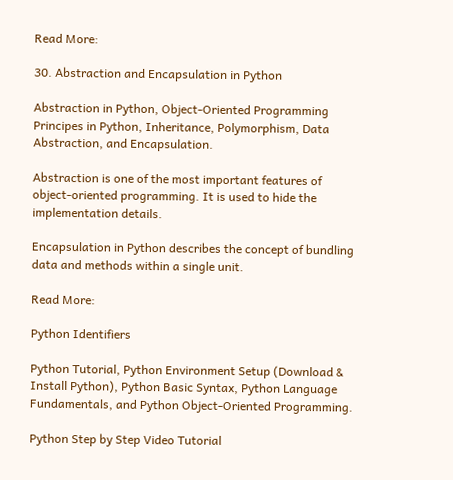Read More:

30. Abstraction and Encapsulation in Python

Abstraction in Python, Object-Oriented Programming Principes in Python, Inheritance, Polymorphism, Data Abstraction, and Encapsulation.

Abstraction is one of the most important features of object-oriented programming. It is used to hide the implementation details.

Encapsulation in Python describes the concept of bundling data and methods within a single unit.

Read More:

Python Identifiers

Python Tutorial, Python Environment Setup (Download & Install Python), Python Basic Syntax, Python Language Fundamentals, and Python Object-Oriented Programming.

Python Step by Step Video Tutorial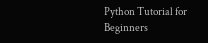Python Tutorial for Beginners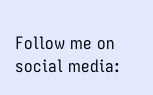Follow me on social media: